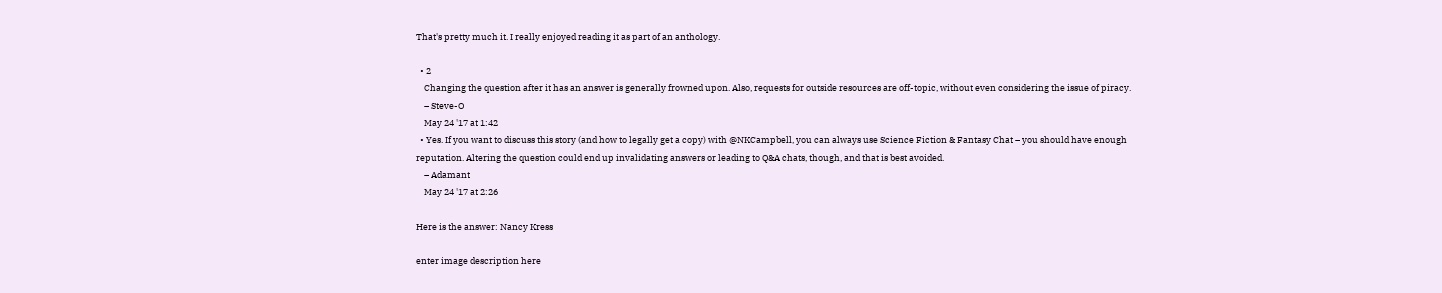That's pretty much it. I really enjoyed reading it as part of an anthology.

  • 2
    Changing the question after it has an answer is generally frowned upon. Also, requests for outside resources are off-topic, without even considering the issue of piracy.
    – Steve-O
    May 24 '17 at 1:42
  • Yes. If you want to discuss this story (and how to legally get a copy) with @NKCampbell, you can always use Science Fiction & Fantasy Chat – you should have enough reputation. Altering the question could end up invalidating answers or leading to Q&A chats, though, and that is best avoided.
    – Adamant
    May 24 '17 at 2:26

Here is the answer: Nancy Kress

enter image description here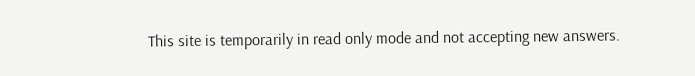This site is temporarily in read only mode and not accepting new answers.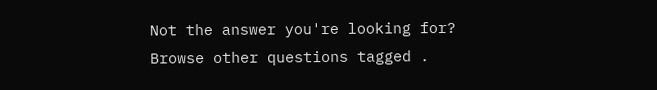Not the answer you're looking for? Browse other questions tagged .